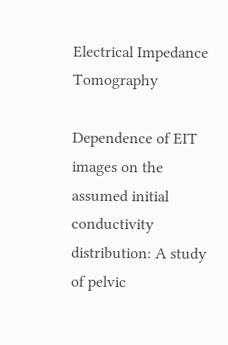Electrical Impedance Tomography

Dependence of EIT images on the assumed initial conductivity distribution: A study of pelvic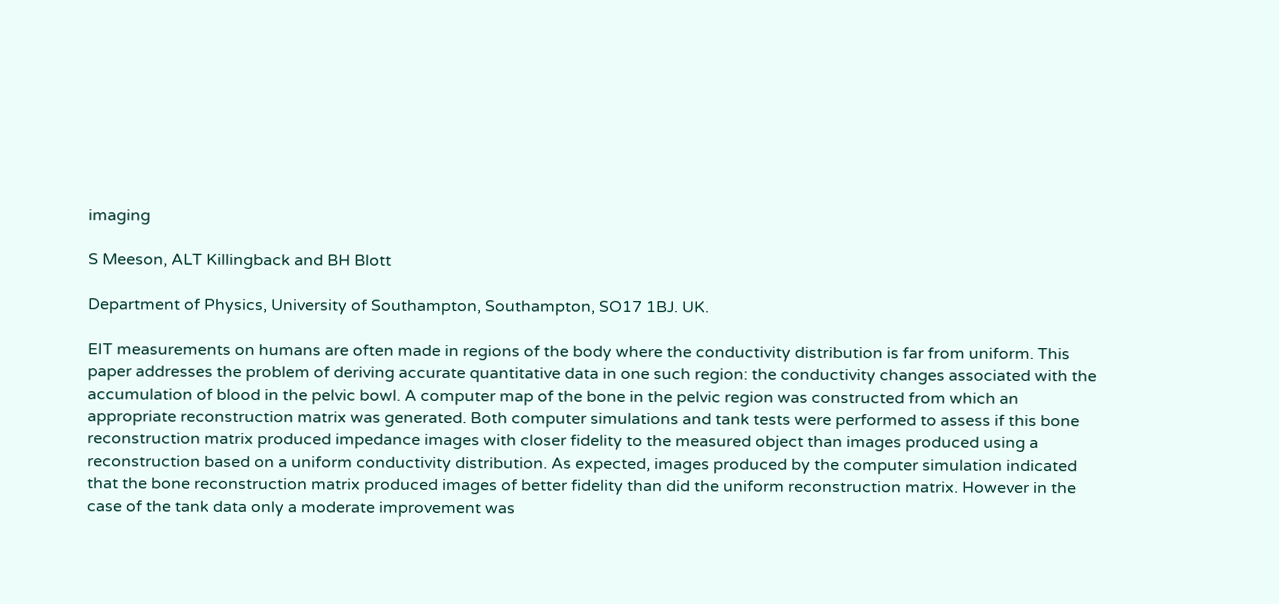imaging

S Meeson, ALT Killingback and BH Blott

Department of Physics, University of Southampton, Southampton, SO17 1BJ. UK.

EIT measurements on humans are often made in regions of the body where the conductivity distribution is far from uniform. This paper addresses the problem of deriving accurate quantitative data in one such region: the conductivity changes associated with the accumulation of blood in the pelvic bowl. A computer map of the bone in the pelvic region was constructed from which an appropriate reconstruction matrix was generated. Both computer simulations and tank tests were performed to assess if this bone reconstruction matrix produced impedance images with closer fidelity to the measured object than images produced using a reconstruction based on a uniform conductivity distribution. As expected, images produced by the computer simulation indicated that the bone reconstruction matrix produced images of better fidelity than did the uniform reconstruction matrix. However in the case of the tank data only a moderate improvement was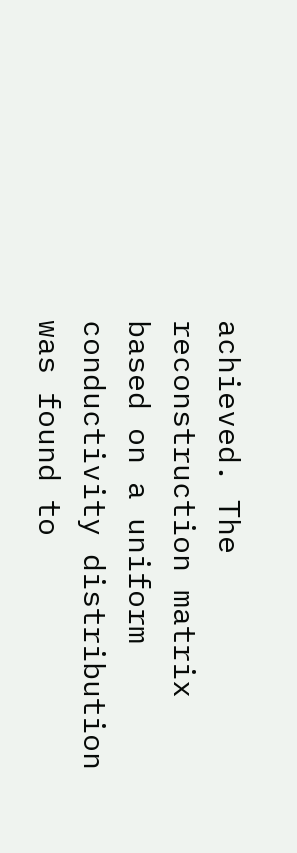achieved. The reconstruction matrix based on a uniform conductivity distribution was found to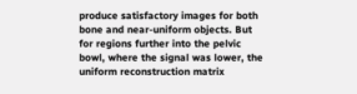produce satisfactory images for both bone and near-uniform objects. But for regions further into the pelvic bowl, where the signal was lower, the uniform reconstruction matrix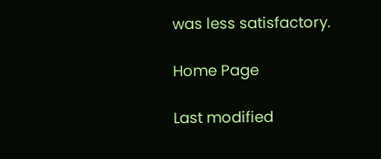was less satisfactory.

Home Page

Last modified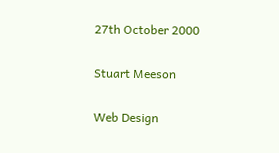27th October 2000

Stuart Meeson

Web Design